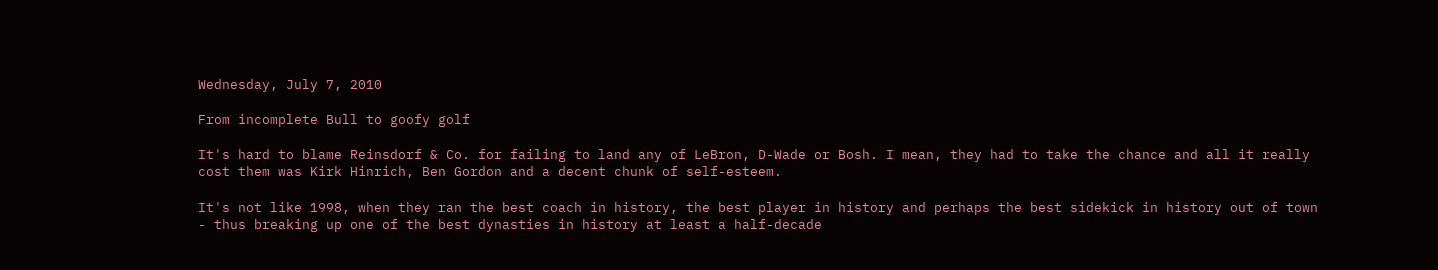Wednesday, July 7, 2010

From incomplete Bull to goofy golf

It's hard to blame Reinsdorf & Co. for failing to land any of LeBron, D-Wade or Bosh. I mean, they had to take the chance and all it really cost them was Kirk Hinrich, Ben Gordon and a decent chunk of self-esteem.

It's not like 1998, when they ran the best coach in history, the best player in history and perhaps the best sidekick in history out of town - thus breaking up one of the best dynasties in history at least a half-decade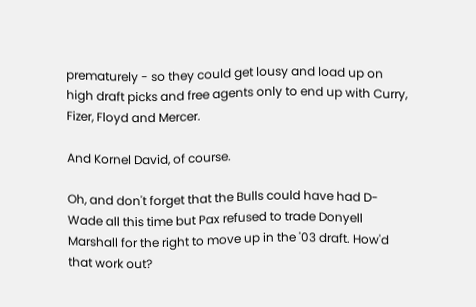prematurely - so they could get lousy and load up on high draft picks and free agents only to end up with Curry, Fizer, Floyd and Mercer.

And Kornel David, of course.

Oh, and don't forget that the Bulls could have had D-Wade all this time but Pax refused to trade Donyell Marshall for the right to move up in the '03 draft. How'd that work out?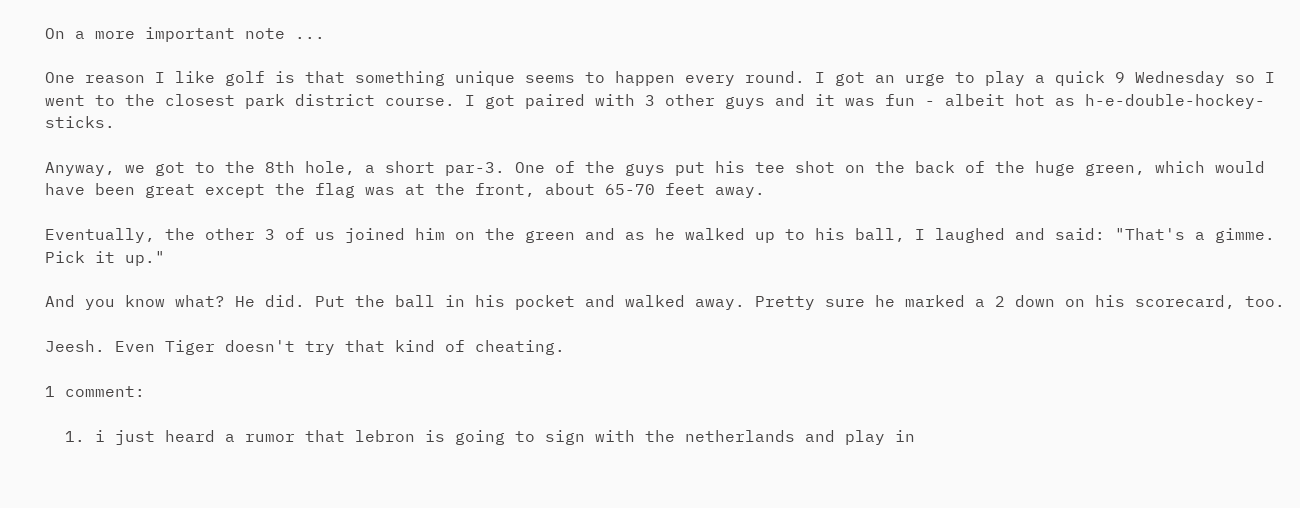On a more important note ...

One reason I like golf is that something unique seems to happen every round. I got an urge to play a quick 9 Wednesday so I went to the closest park district course. I got paired with 3 other guys and it was fun - albeit hot as h-e-double-hockey-sticks.

Anyway, we got to the 8th hole, a short par-3. One of the guys put his tee shot on the back of the huge green, which would have been great except the flag was at the front, about 65-70 feet away.

Eventually, the other 3 of us joined him on the green and as he walked up to his ball, I laughed and said: "That's a gimme. Pick it up."

And you know what? He did. Put the ball in his pocket and walked away. Pretty sure he marked a 2 down on his scorecard, too.

Jeesh. Even Tiger doesn't try that kind of cheating.

1 comment:

  1. i just heard a rumor that lebron is going to sign with the netherlands and play in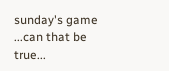sunday's game ...can that be true...